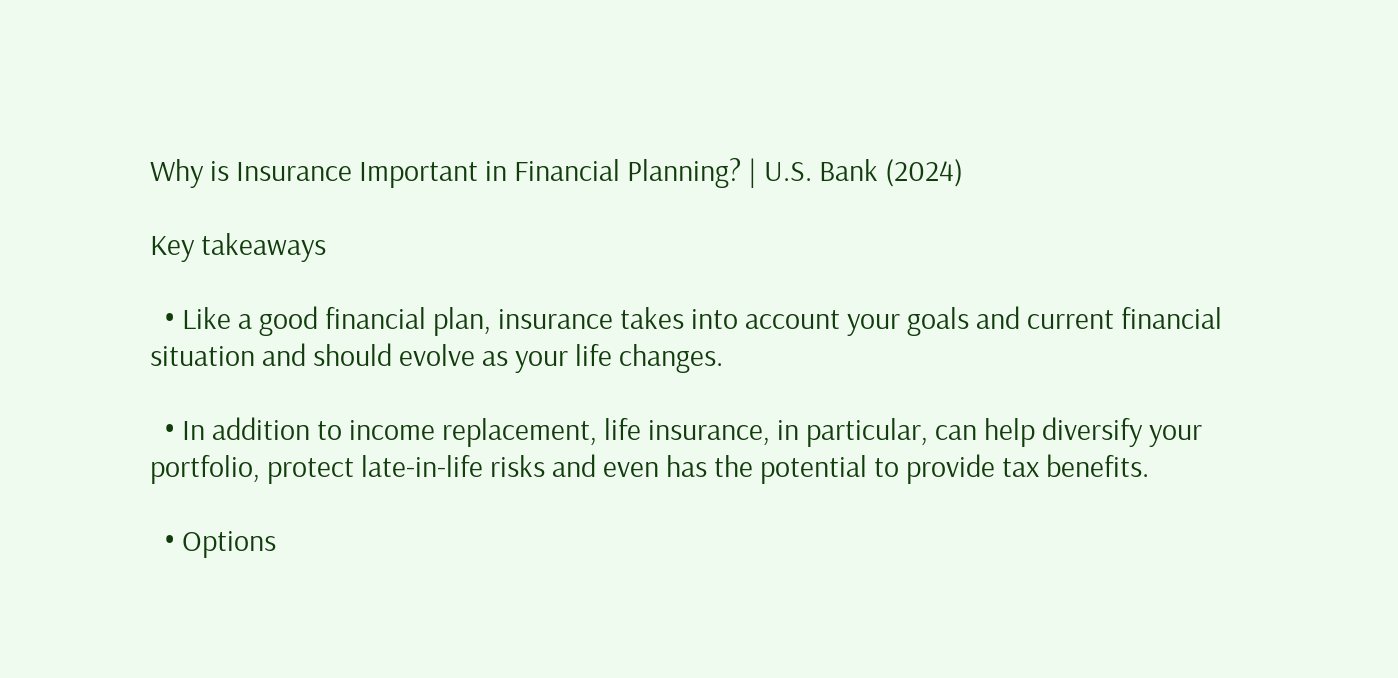Why is Insurance Important in Financial Planning? | U.S. Bank (2024)

Key takeaways

  • Like a good financial plan, insurance takes into account your goals and current financial situation and should evolve as your life changes.

  • In addition to income replacement, life insurance, in particular, can help diversify your portfolio, protect late-in-life risks and even has the potential to provide tax benefits.

  • Options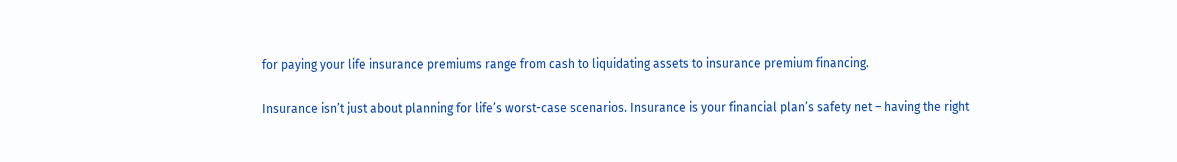for paying your life insurance premiums range from cash to liquidating assets to insurance premium financing.

Insurance isn’t just about planning for life’s worst-case scenarios. Insurance is your financial plan’s safety net – having the right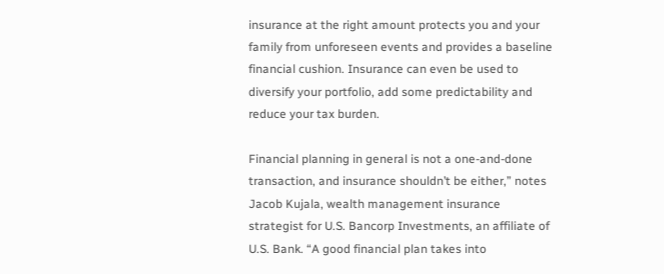insurance at the right amount protects you and your family from unforeseen events and provides a baseline financial cushion. Insurance can even be used to diversify your portfolio, add some predictability and reduce your tax burden.

Financial planning in general is not a one-and-done transaction, and insurance shouldn’t be either,” notes Jacob Kujala, wealth management insurance strategist for U.S. Bancorp Investments, an affiliate of U.S. Bank. “A good financial plan takes into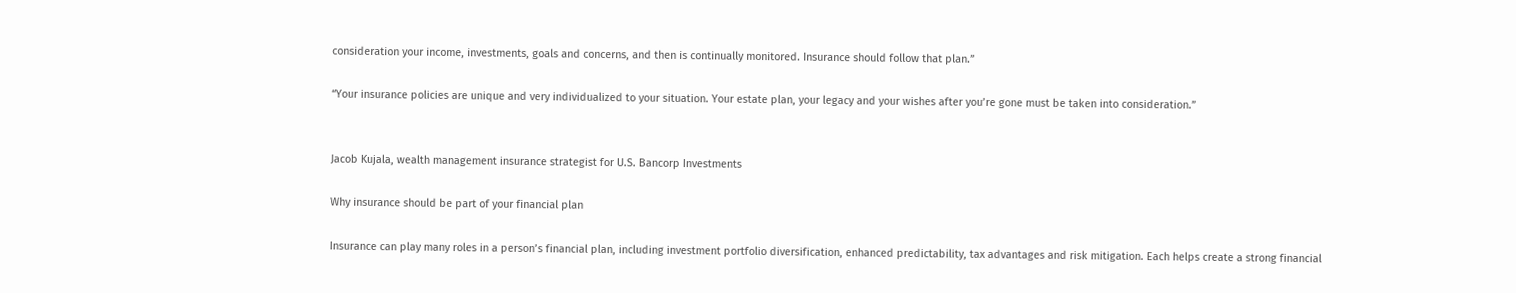consideration your income, investments, goals and concerns, and then is continually monitored. Insurance should follow that plan.”

“Your insurance policies are unique and very individualized to your situation. Your estate plan, your legacy and your wishes after you’re gone must be taken into consideration.”


Jacob Kujala, wealth management insurance strategist for U.S. Bancorp Investments

Why insurance should be part of your financial plan

Insurance can play many roles in a person’s financial plan, including investment portfolio diversification, enhanced predictability, tax advantages and risk mitigation. Each helps create a strong financial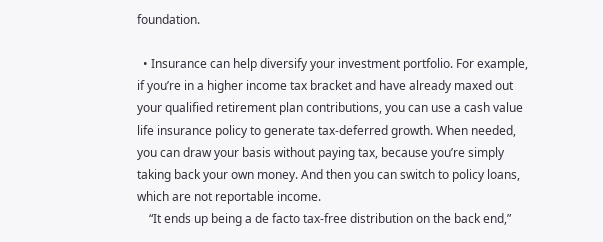foundation.

  • Insurance can help diversify your investment portfolio. For example, if you’re in a higher income tax bracket and have already maxed out your qualified retirement plan contributions, you can use a cash value life insurance policy to generate tax-deferred growth. When needed, you can draw your basis without paying tax, because you’re simply taking back your own money. And then you can switch to policy loans, which are not reportable income.
    “It ends up being a de facto tax-free distribution on the back end,”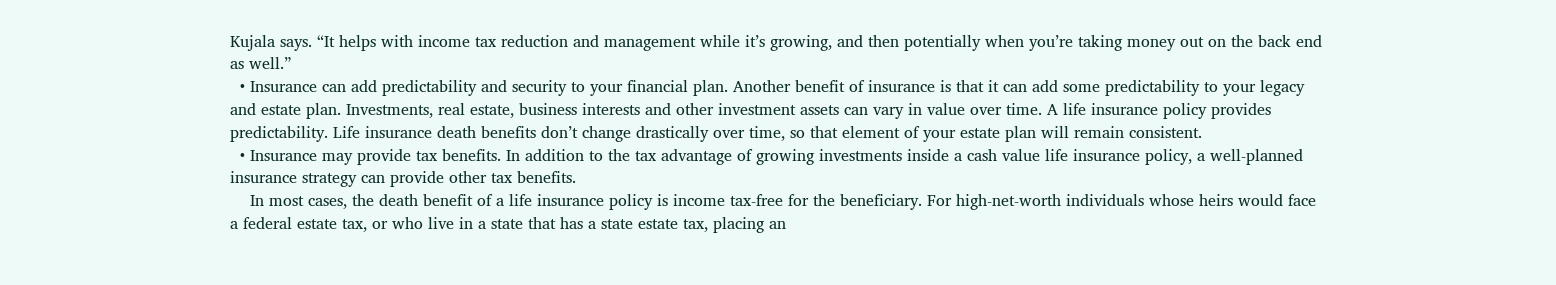Kujala says. “It helps with income tax reduction and management while it’s growing, and then potentially when you’re taking money out on the back end as well.”
  • Insurance can add predictability and security to your financial plan. Another benefit of insurance is that it can add some predictability to your legacy and estate plan. Investments, real estate, business interests and other investment assets can vary in value over time. A life insurance policy provides predictability. Life insurance death benefits don’t change drastically over time, so that element of your estate plan will remain consistent.
  • Insurance may provide tax benefits. In addition to the tax advantage of growing investments inside a cash value life insurance policy, a well-planned insurance strategy can provide other tax benefits.
    In most cases, the death benefit of a life insurance policy is income tax-free for the beneficiary. For high-net-worth individuals whose heirs would face a federal estate tax, or who live in a state that has a state estate tax, placing an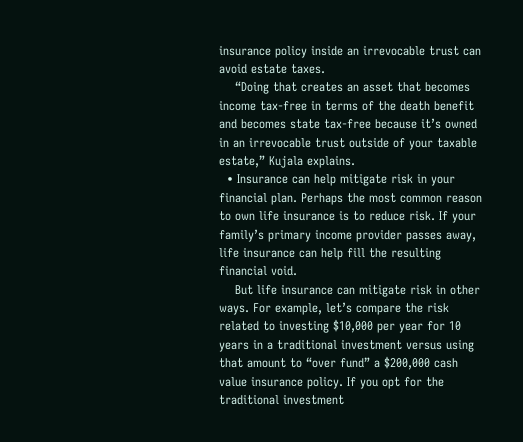insurance policy inside an irrevocable trust can avoid estate taxes.
    “Doing that creates an asset that becomes income tax-free in terms of the death benefit and becomes state tax-free because it’s owned in an irrevocable trust outside of your taxable estate,” Kujala explains.
  • Insurance can help mitigate risk in your financial plan. Perhaps the most common reason to own life insurance is to reduce risk. If your family’s primary income provider passes away, life insurance can help fill the resulting financial void.
    But life insurance can mitigate risk in other ways. For example, let’s compare the risk related to investing $10,000 per year for 10 years in a traditional investment versus using that amount to “over fund” a $200,000 cash value insurance policy. If you opt for the traditional investment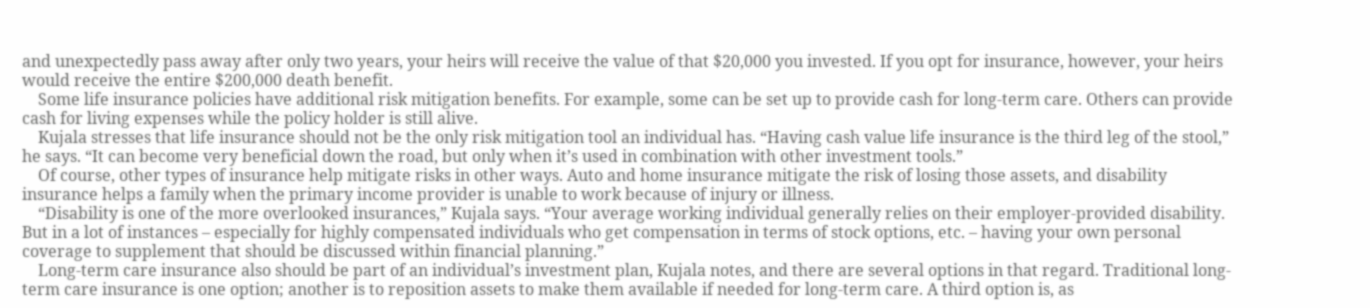and unexpectedly pass away after only two years, your heirs will receive the value of that $20,000 you invested. If you opt for insurance, however, your heirs would receive the entire $200,000 death benefit.
    Some life insurance policies have additional risk mitigation benefits. For example, some can be set up to provide cash for long-term care. Others can provide cash for living expenses while the policy holder is still alive.
    Kujala stresses that life insurance should not be the only risk mitigation tool an individual has. “Having cash value life insurance is the third leg of the stool,” he says. “It can become very beneficial down the road, but only when it’s used in combination with other investment tools.”
    Of course, other types of insurance help mitigate risks in other ways. Auto and home insurance mitigate the risk of losing those assets, and disability insurance helps a family when the primary income provider is unable to work because of injury or illness.
    “Disability is one of the more overlooked insurances,” Kujala says. “Your average working individual generally relies on their employer-provided disability. But in a lot of instances – especially for highly compensated individuals who get compensation in terms of stock options, etc. – having your own personal coverage to supplement that should be discussed within financial planning.”
    Long-term care insurance also should be part of an individual’s investment plan, Kujala notes, and there are several options in that regard. Traditional long-term care insurance is one option; another is to reposition assets to make them available if needed for long-term care. A third option is, as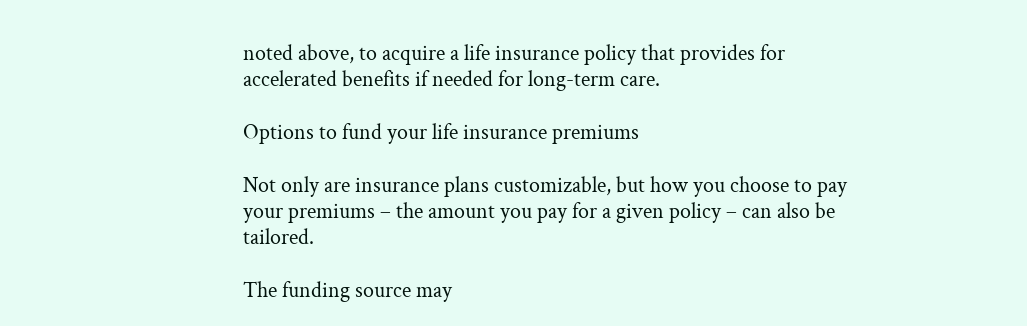noted above, to acquire a life insurance policy that provides for accelerated benefits if needed for long-term care.

Options to fund your life insurance premiums

Not only are insurance plans customizable, but how you choose to pay your premiums – the amount you pay for a given policy – can also be tailored.

The funding source may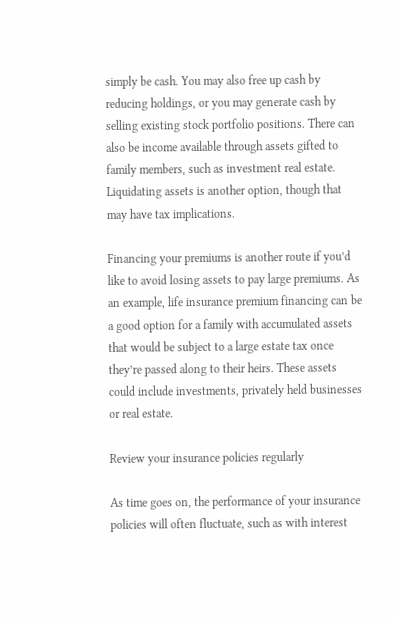simply be cash. You may also free up cash by reducing holdings, or you may generate cash by selling existing stock portfolio positions. There can also be income available through assets gifted to family members, such as investment real estate. Liquidating assets is another option, though that may have tax implications.

Financing your premiums is another route if you’d like to avoid losing assets to pay large premiums. As an example, life insurance premium financing can be a good option for a family with accumulated assets that would be subject to a large estate tax once they’re passed along to their heirs. These assets could include investments, privately held businesses or real estate.

Review your insurance policies regularly

As time goes on, the performance of your insurance policies will often fluctuate, such as with interest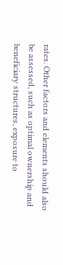rates. Other factors and elements should also be assessed, such as optimal ownership and beneficiary structures, exposure to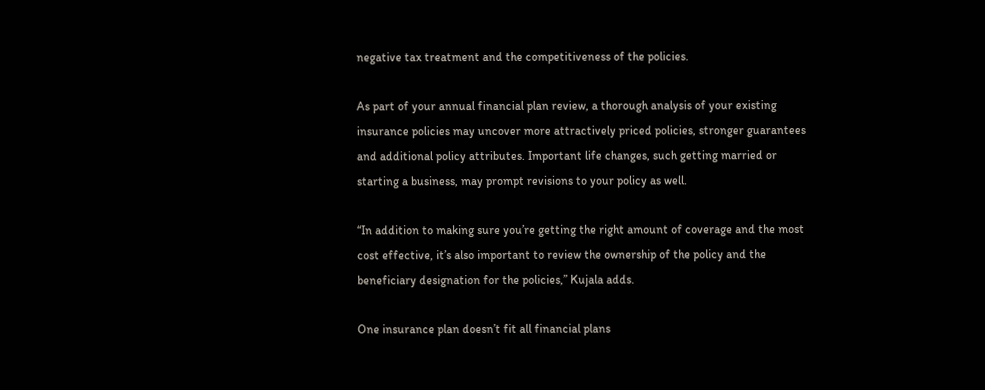negative tax treatment and the competitiveness of the policies.

As part of your annual financial plan review, a thorough analysis of your existing insurance policies may uncover more attractively priced policies, stronger guarantees and additional policy attributes. Important life changes, such getting married or starting a business, may prompt revisions to your policy as well.

“In addition to making sure you’re getting the right amount of coverage and the most cost effective, it’s also important to review the ownership of the policy and the beneficiary designation for the policies,” Kujala adds.

One insurance plan doesn’t fit all financial plans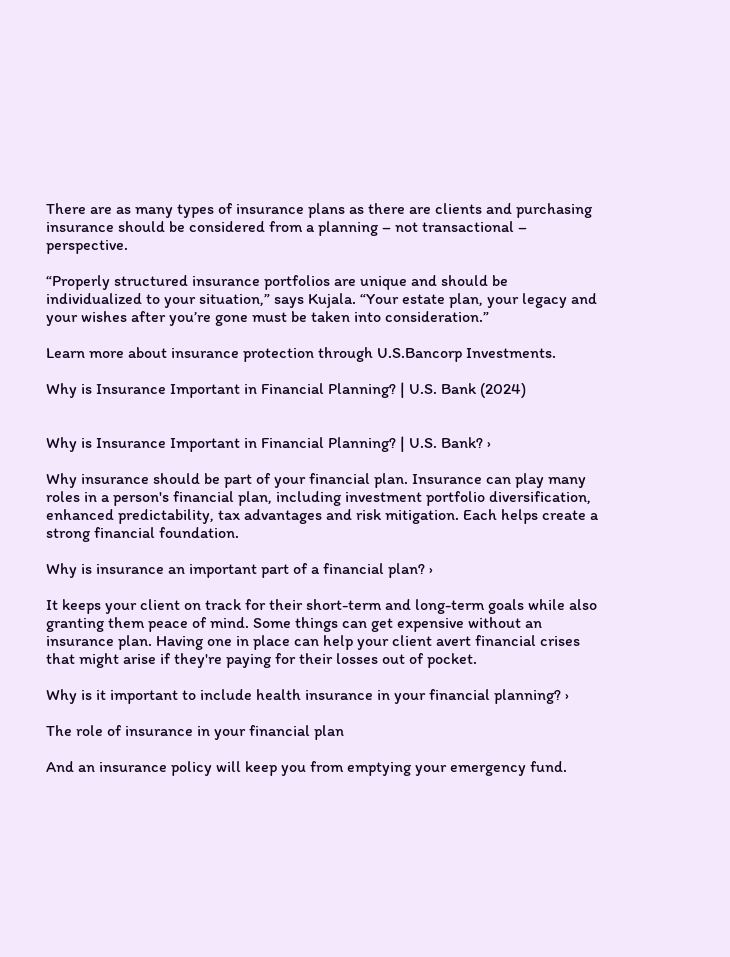There are as many types of insurance plans as there are clients and purchasing insurance should be considered from a planning – not transactional – perspective.

“Properly structured insurance portfolios are unique and should be individualized to your situation,” says Kujala. “Your estate plan, your legacy and your wishes after you’re gone must be taken into consideration.”

Learn more about insurance protection through U.S.Bancorp Investments.

Why is Insurance Important in Financial Planning? | U.S. Bank (2024)


Why is Insurance Important in Financial Planning? | U.S. Bank? ›

Why insurance should be part of your financial plan. Insurance can play many roles in a person's financial plan, including investment portfolio diversification, enhanced predictability, tax advantages and risk mitigation. Each helps create a strong financial foundation.

Why is insurance an important part of a financial plan? ›

It keeps your client on track for their short-term and long-term goals while also granting them peace of mind. Some things can get expensive without an insurance plan. Having one in place can help your client avert financial crises that might arise if they're paying for their losses out of pocket.

Why is it important to include health insurance in your financial planning? ›

The role of insurance in your financial plan

And an insurance policy will keep you from emptying your emergency fund.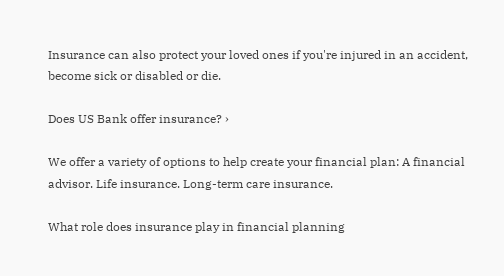Insurance can also protect your loved ones if you're injured in an accident, become sick or disabled or die.

Does US Bank offer insurance? ›

We offer a variety of options to help create your financial plan: A financial advisor. Life insurance. Long-term care insurance.

What role does insurance play in financial planning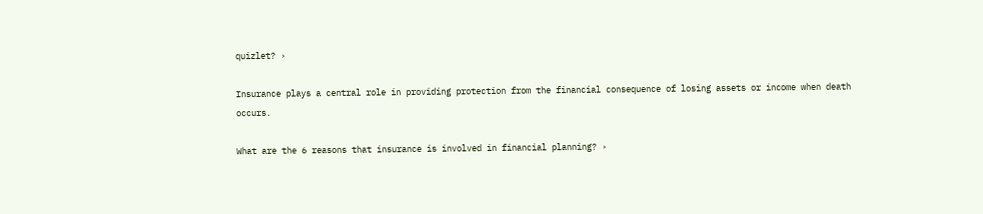quizlet? ›

Insurance plays a central role in providing protection from the financial consequence of losing assets or income when death occurs.

What are the 6 reasons that insurance is involved in financial planning? ›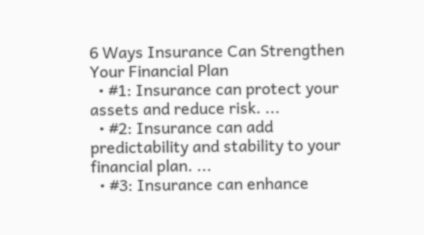6 Ways Insurance Can Strengthen Your Financial Plan
  • #1: Insurance can protect your assets and reduce risk. ...
  • #2: Insurance can add predictability and stability to your financial plan. ...
  • #3: Insurance can enhance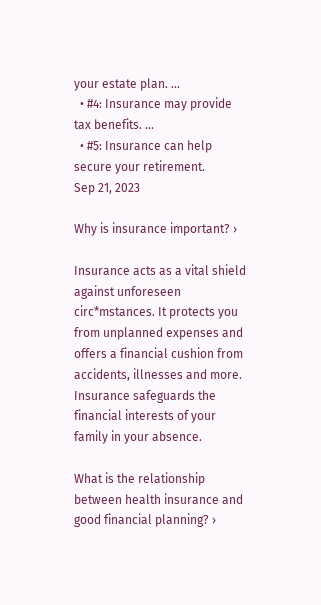your estate plan. ...
  • #4: Insurance may provide tax benefits. ...
  • #5: Insurance can help secure your retirement.
Sep 21, 2023

Why is insurance important? ›

Insurance acts as a vital shield against unforeseen circ*mstances. It protects you from unplanned expenses and offers a financial cushion from accidents, illnesses and more. Insurance safeguards the financial interests of your family in your absence.

What is the relationship between health insurance and good financial planning? ›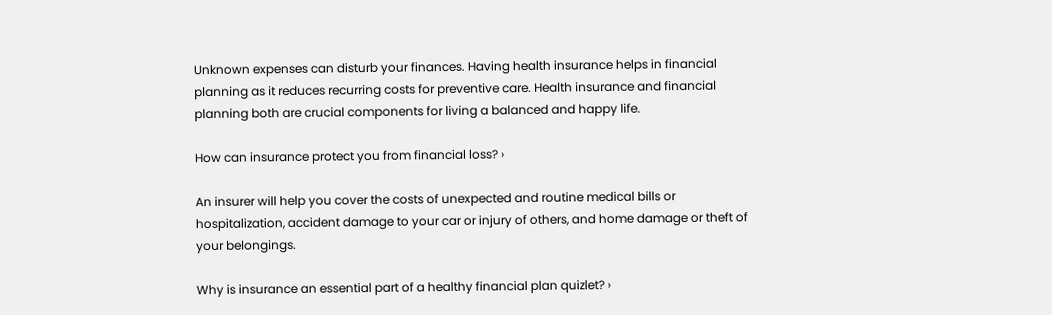Unknown expenses can disturb your finances. Having health insurance helps in financial planning as it reduces recurring costs for preventive care. Health insurance and financial planning both are crucial components for living a balanced and happy life.

How can insurance protect you from financial loss? ›

An insurer will help you cover the costs of unexpected and routine medical bills or hospitalization, accident damage to your car or injury of others, and home damage or theft of your belongings.

Why is insurance an essential part of a healthy financial plan quizlet? ›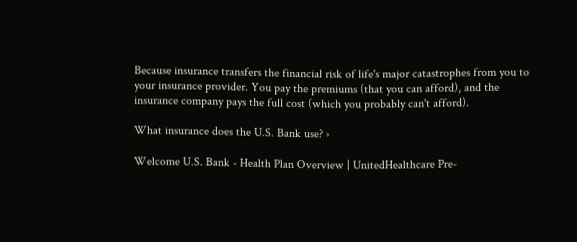Because insurance transfers the financial risk of life's major catastrophes from you to your insurance provider. You pay the premiums (that you can afford), and the insurance company pays the full cost (which you probably can't afford).

What insurance does the U.S. Bank use? ›

Welcome U.S. Bank - Health Plan Overview | UnitedHealthcare Pre-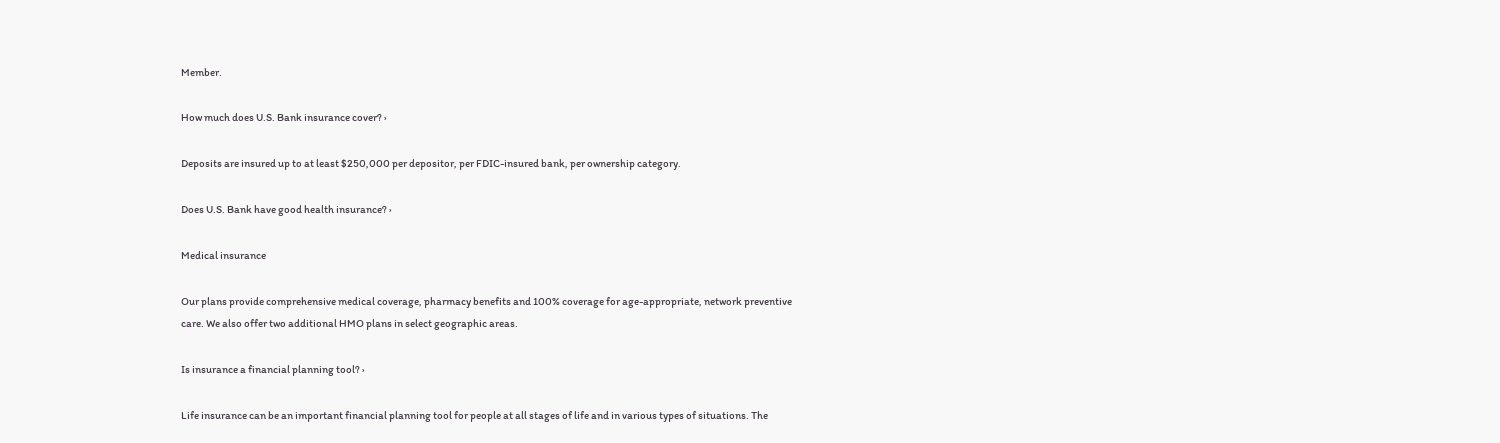Member.

How much does U.S. Bank insurance cover? ›

Deposits are insured up to at least $250,000 per depositor, per FDIC-insured bank, per ownership category.

Does U.S. Bank have good health insurance? ›

Medical insurance

Our plans provide comprehensive medical coverage, pharmacy benefits and 100% coverage for age-appropriate, network preventive care. We also offer two additional HMO plans in select geographic areas.

Is insurance a financial planning tool? ›

Life insurance can be an important financial planning tool for people at all stages of life and in various types of situations. The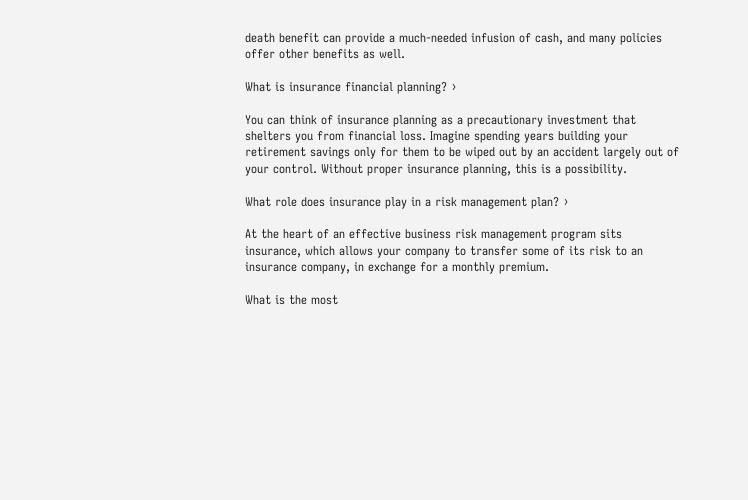death benefit can provide a much-needed infusion of cash, and many policies offer other benefits as well.

What is insurance financial planning? ›

You can think of insurance planning as a precautionary investment that shelters you from financial loss. Imagine spending years building your retirement savings only for them to be wiped out by an accident largely out of your control. Without proper insurance planning, this is a possibility.

What role does insurance play in a risk management plan? ›

At the heart of an effective business risk management program sits insurance, which allows your company to transfer some of its risk to an insurance company, in exchange for a monthly premium.

What is the most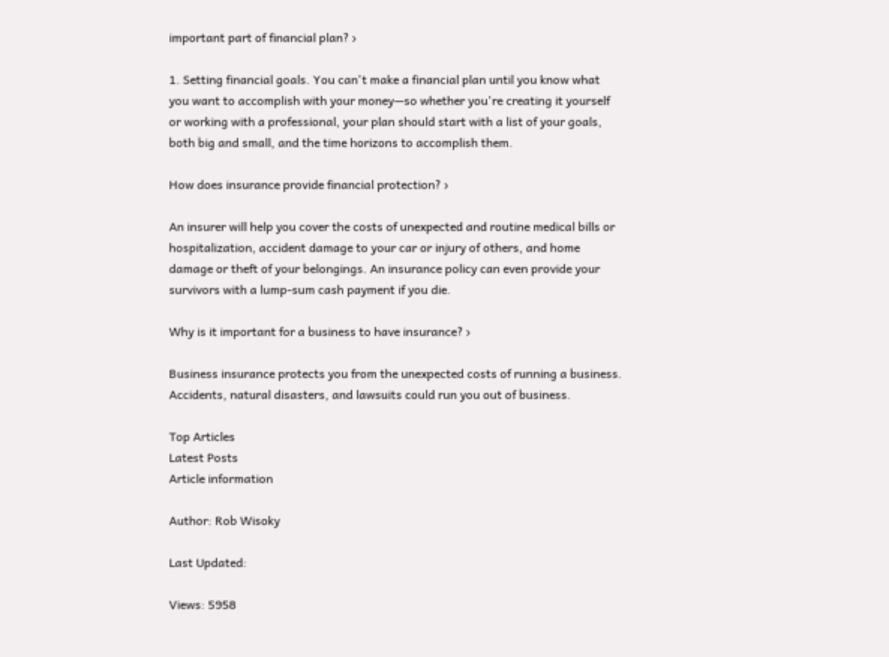important part of financial plan? ›

1. Setting financial goals. You can't make a financial plan until you know what you want to accomplish with your money—so whether you're creating it yourself or working with a professional, your plan should start with a list of your goals, both big and small, and the time horizons to accomplish them.

How does insurance provide financial protection? ›

An insurer will help you cover the costs of unexpected and routine medical bills or hospitalization, accident damage to your car or injury of others, and home damage or theft of your belongings. An insurance policy can even provide your survivors with a lump-sum cash payment if you die.

Why is it important for a business to have insurance? ›

Business insurance protects you from the unexpected costs of running a business. Accidents, natural disasters, and lawsuits could run you out of business.

Top Articles
Latest Posts
Article information

Author: Rob Wisoky

Last Updated:

Views: 5958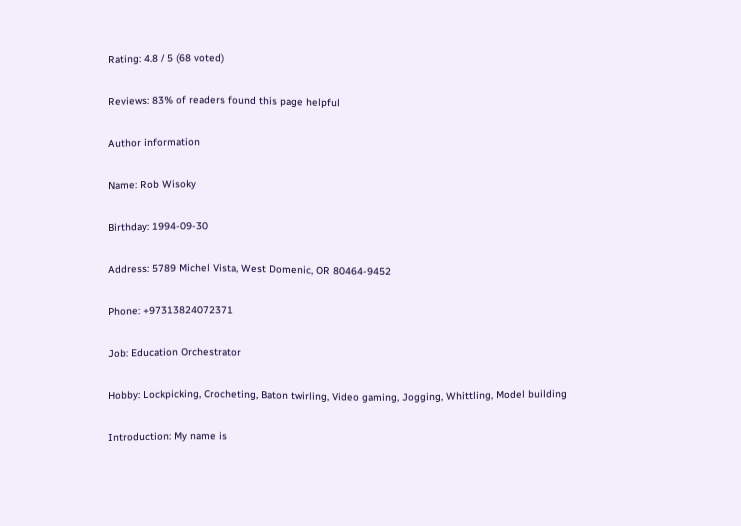Rating: 4.8 / 5 (68 voted)

Reviews: 83% of readers found this page helpful

Author information

Name: Rob Wisoky

Birthday: 1994-09-30

Address: 5789 Michel Vista, West Domenic, OR 80464-9452

Phone: +97313824072371

Job: Education Orchestrator

Hobby: Lockpicking, Crocheting, Baton twirling, Video gaming, Jogging, Whittling, Model building

Introduction: My name is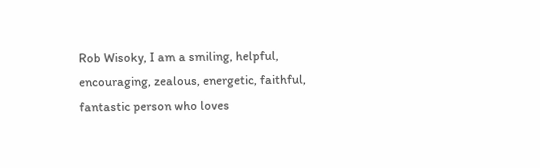Rob Wisoky, I am a smiling, helpful, encouraging, zealous, energetic, faithful, fantastic person who loves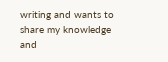writing and wants to share my knowledge and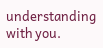understanding with you.